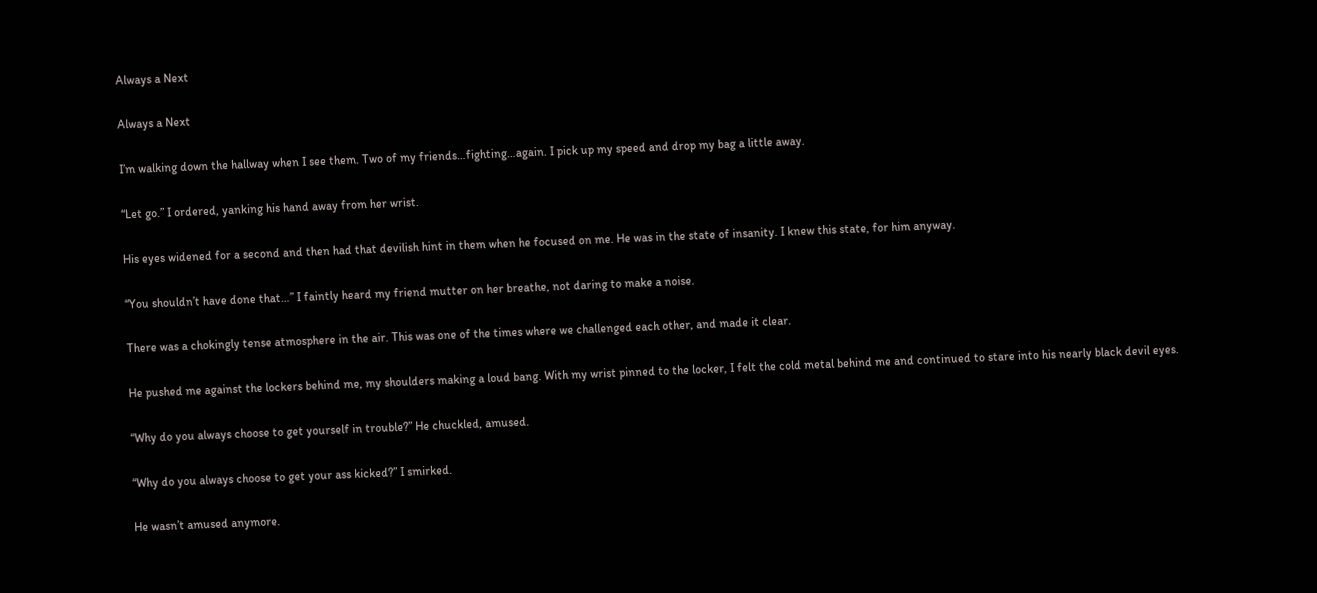Always a Next

Always a Next

I’m walking down the hallway when I see them. Two of my friends…fighting…again. I pick up my speed and drop my bag a little away.

“Let go.” I ordered, yanking his hand away from her wrist.

His eyes widened for a second and then had that devilish hint in them when he focused on me. He was in the state of insanity. I knew this state, for him anyway.

“You shouldn’t have done that…” I faintly heard my friend mutter on her breathe, not daring to make a noise.

There was a chokingly tense atmosphere in the air. This was one of the times where we challenged each other, and made it clear.

He pushed me against the lockers behind me, my shoulders making a loud bang. With my wrist pinned to the locker, I felt the cold metal behind me and continued to stare into his nearly black devil eyes.

“Why do you always choose to get yourself in trouble?” He chuckled, amused.

“Why do you always choose to get your ass kicked?” I smirked.

He wasn’t amused anymore.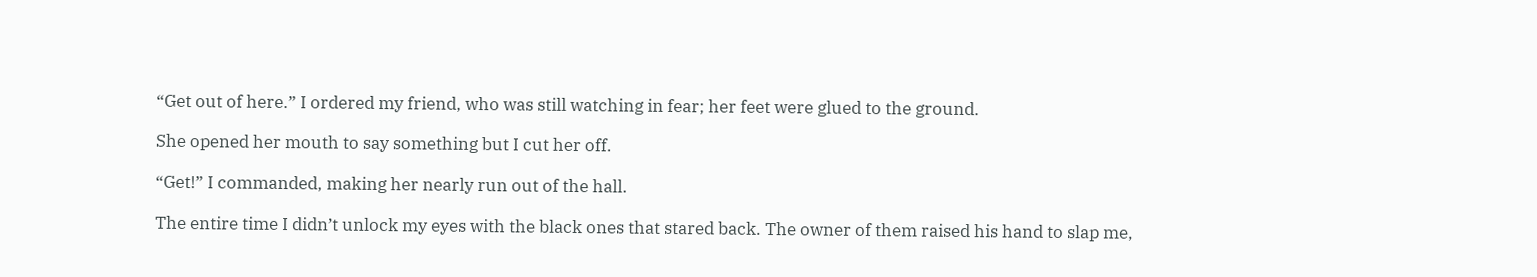“Get out of here.” I ordered my friend, who was still watching in fear; her feet were glued to the ground.

She opened her mouth to say something but I cut her off.

“Get!” I commanded, making her nearly run out of the hall.

The entire time I didn’t unlock my eyes with the black ones that stared back. The owner of them raised his hand to slap me,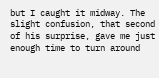but I caught it midway. The slight confusion, that second of his surprise, gave me just enough time to turn around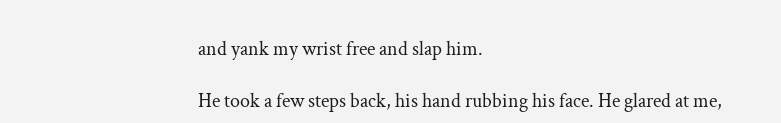and yank my wrist free and slap him.

He took a few steps back, his hand rubbing his face. He glared at me,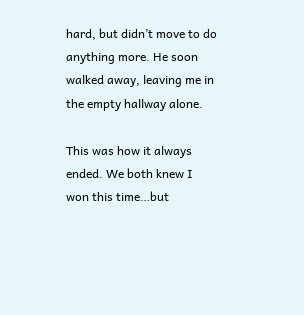hard, but didn’t move to do anything more. He soon walked away, leaving me in the empty hallway alone.

This was how it always ended. We both knew I won this time…but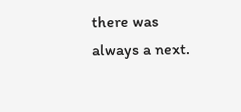there was always a next.